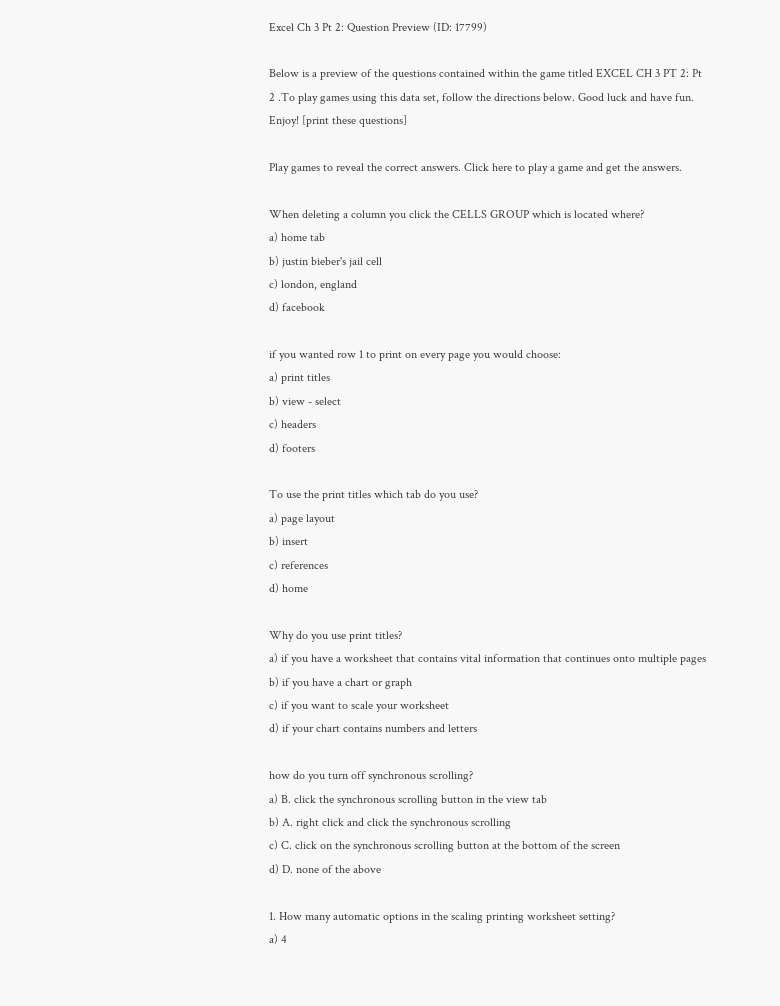Excel Ch 3 Pt 2: Question Preview (ID: 17799)

Below is a preview of the questions contained within the game titled EXCEL CH 3 PT 2: Pt 2 .To play games using this data set, follow the directions below. Good luck and have fun. Enjoy! [print these questions]

Play games to reveal the correct answers. Click here to play a game and get the answers.

When deleting a column you click the CELLS GROUP which is located where?
a) home tab
b) justin bieber's jail cell
c) london, england
d) facebook

if you wanted row 1 to print on every page you would choose:
a) print titles
b) view - select
c) headers
d) footers

To use the print titles which tab do you use?
a) page layout
b) insert
c) references
d) home

Why do you use print titles?
a) if you have a worksheet that contains vital information that continues onto multiple pages
b) if you have a chart or graph
c) if you want to scale your worksheet
d) if your chart contains numbers and letters

how do you turn off synchronous scrolling?
a) B. click the synchronous scrolling button in the view tab
b) A. right click and click the synchronous scrolling
c) C. click on the synchronous scrolling button at the bottom of the screen
d) D. none of the above

1. How many automatic options in the scaling printing worksheet setting?
a) 4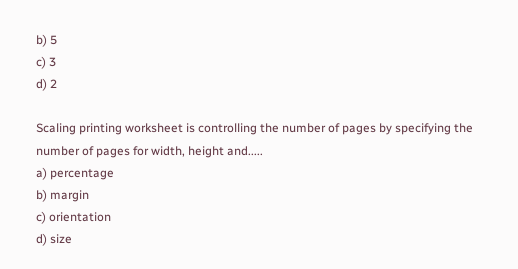b) 5
c) 3
d) 2

Scaling printing worksheet is controlling the number of pages by specifying the number of pages for width, height and.....
a) percentage
b) margin
c) orientation
d) size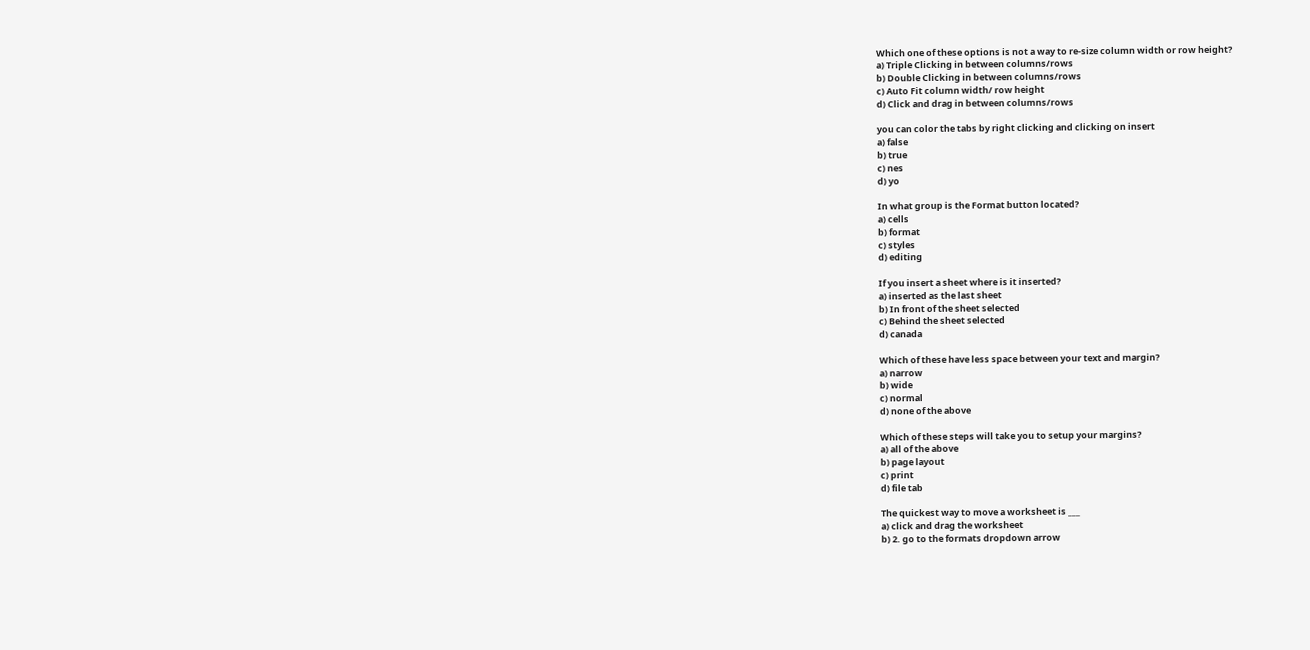Which one of these options is not a way to re-size column width or row height?
a) Triple Clicking in between columns/rows
b) Double Clicking in between columns/rows
c) Auto Fit column width/ row height
d) Click and drag in between columns/rows

you can color the tabs by right clicking and clicking on insert
a) false
b) true
c) nes
d) yo

In what group is the Format button located?
a) cells
b) format
c) styles
d) editing

If you insert a sheet where is it inserted?
a) inserted as the last sheet
b) In front of the sheet selected
c) Behind the sheet selected
d) canada

Which of these have less space between your text and margin?
a) narrow
b) wide
c) normal
d) none of the above

Which of these steps will take you to setup your margins?
a) all of the above
b) page layout
c) print
d) file tab

The quickest way to move a worksheet is ___
a) click and drag the worksheet
b) 2. go to the formats dropdown arrow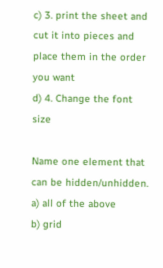c) 3. print the sheet and cut it into pieces and place them in the order you want
d) 4. Change the font size

Name one element that can be hidden/unhidden.
a) all of the above
b) grid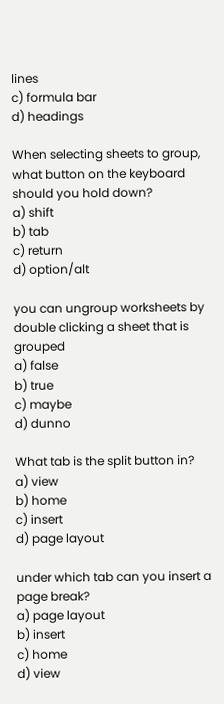lines
c) formula bar
d) headings

When selecting sheets to group, what button on the keyboard should you hold down?
a) shift
b) tab
c) return
d) option/alt

you can ungroup worksheets by double clicking a sheet that is grouped
a) false
b) true
c) maybe
d) dunno

What tab is the split button in?
a) view
b) home
c) insert
d) page layout

under which tab can you insert a page break?
a) page layout
b) insert
c) home
d) view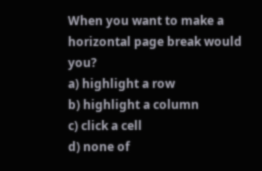When you want to make a horizontal page break would you?
a) highlight a row
b) highlight a column
c) click a cell
d) none of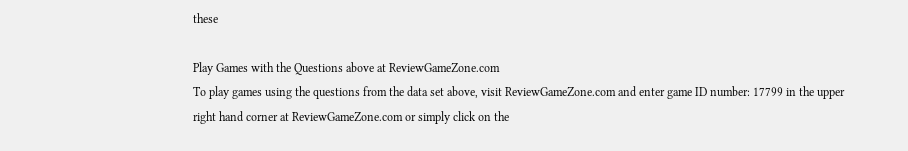these

Play Games with the Questions above at ReviewGameZone.com
To play games using the questions from the data set above, visit ReviewGameZone.com and enter game ID number: 17799 in the upper right hand corner at ReviewGameZone.com or simply click on the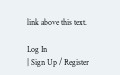link above this text.

Log In
| Sign Up / Register